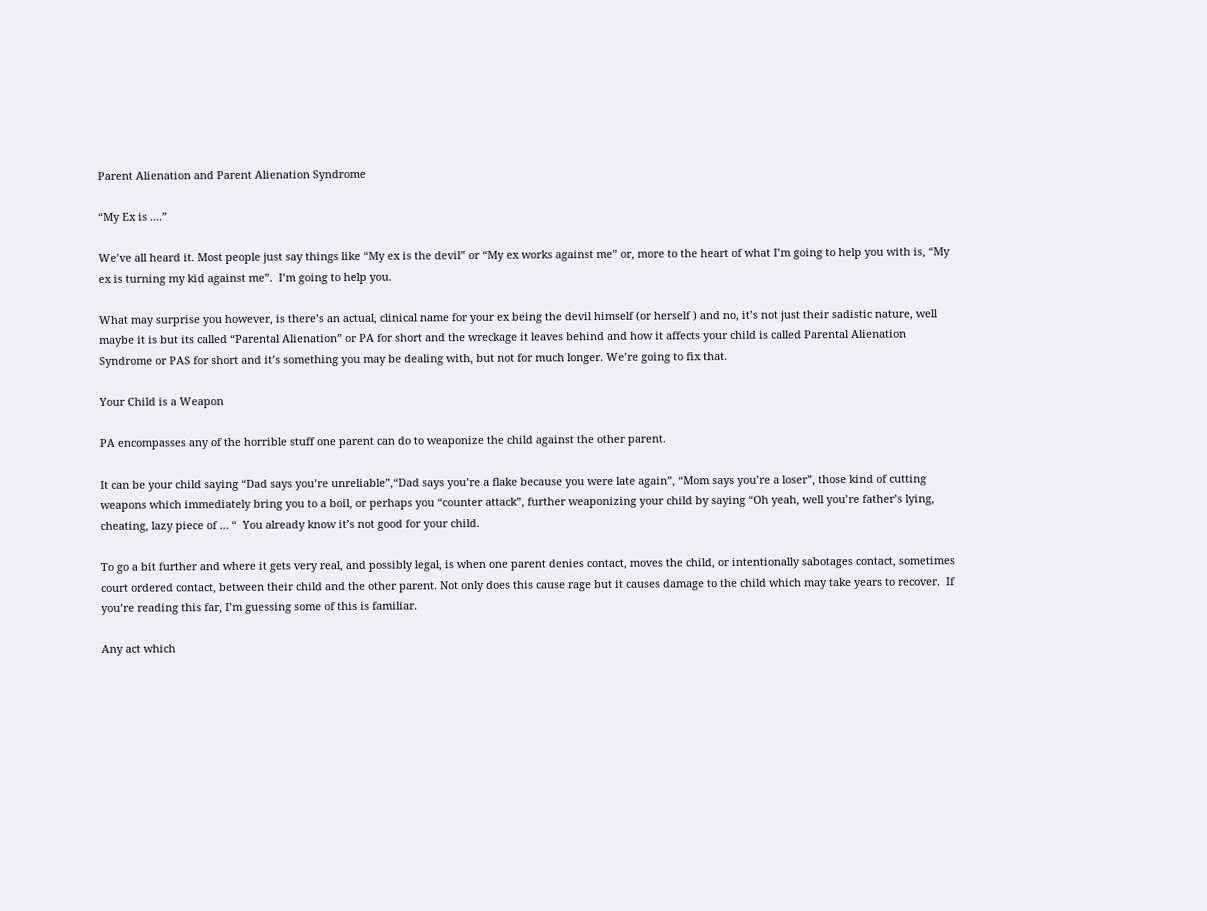Parent Alienation and Parent Alienation Syndrome

“My Ex is ....”

We’ve all heard it. Most people just say things like “My ex is the devil” or “My ex works against me” or, more to the heart of what I’m going to help you with is, “My ex is turning my kid against me”.  I’m going to help you.

What may surprise you however, is there’s an actual, clinical name for your ex being the devil himself (or herself ) and no, it’s not just their sadistic nature, well maybe it is but its called “Parental Alienation” or PA for short and the wreckage it leaves behind and how it affects your child is called Parental Alienation Syndrome or PAS for short and it’s something you may be dealing with, but not for much longer. We’re going to fix that.

Your Child is a Weapon

PA encompasses any of the horrible stuff one parent can do to weaponize the child against the other parent.

It can be your child saying “Dad says you’re unreliable”,“Dad says you’re a flake because you were late again”, “Mom says you’re a loser”, those kind of cutting weapons which immediately bring you to a boil, or perhaps you “counter attack”, further weaponizing your child by saying “Oh yeah, well you’re father’s lying, cheating, lazy piece of … “  You already know it’s not good for your child.

To go a bit further and where it gets very real, and possibly legal, is when one parent denies contact, moves the child, or intentionally sabotages contact, sometimes court ordered contact, between their child and the other parent. Not only does this cause rage but it causes damage to the child which may take years to recover.  If you’re reading this far, I’m guessing some of this is familiar.

Any act which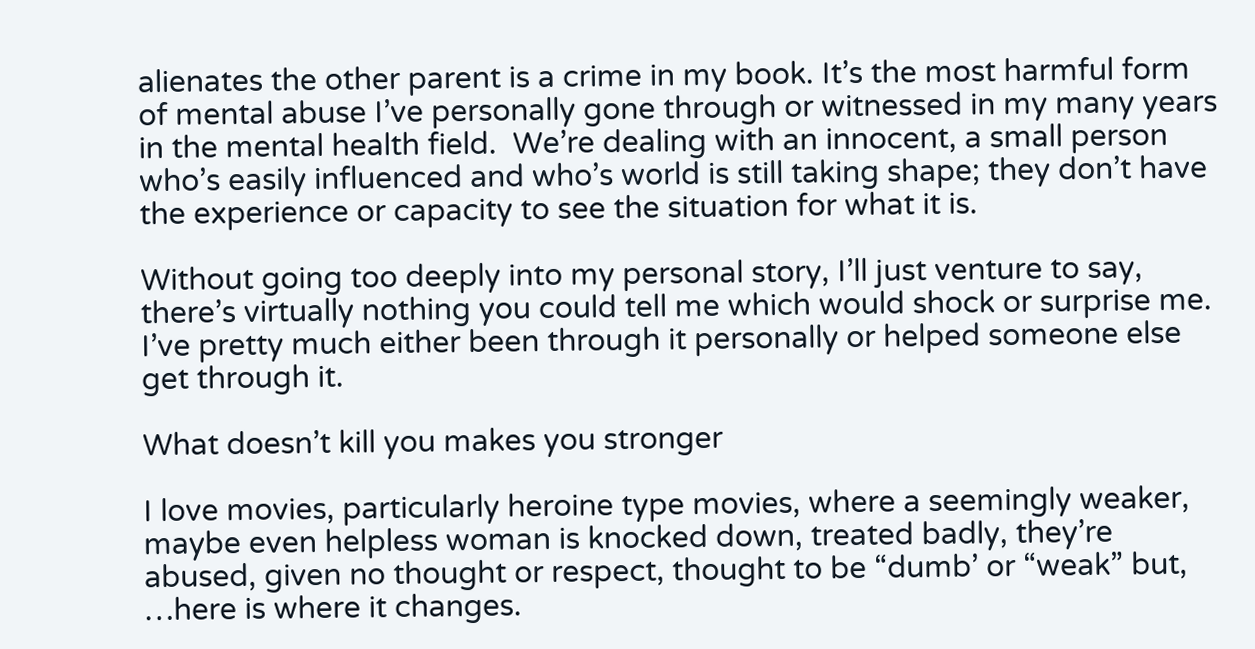alienates the other parent is a crime in my book. It’s the most harmful form of mental abuse I’ve personally gone through or witnessed in my many years in the mental health field.  We’re dealing with an innocent, a small person who’s easily influenced and who’s world is still taking shape; they don’t have the experience or capacity to see the situation for what it is.

Without going too deeply into my personal story, I’ll just venture to say, there’s virtually nothing you could tell me which would shock or surprise me. I’ve pretty much either been through it personally or helped someone else get through it.

What doesn’t kill you makes you stronger

I love movies, particularly heroine type movies, where a seemingly weaker, maybe even helpless woman is knocked down, treated badly, they’re abused, given no thought or respect, thought to be “dumb’ or “weak” but, …here is where it changes.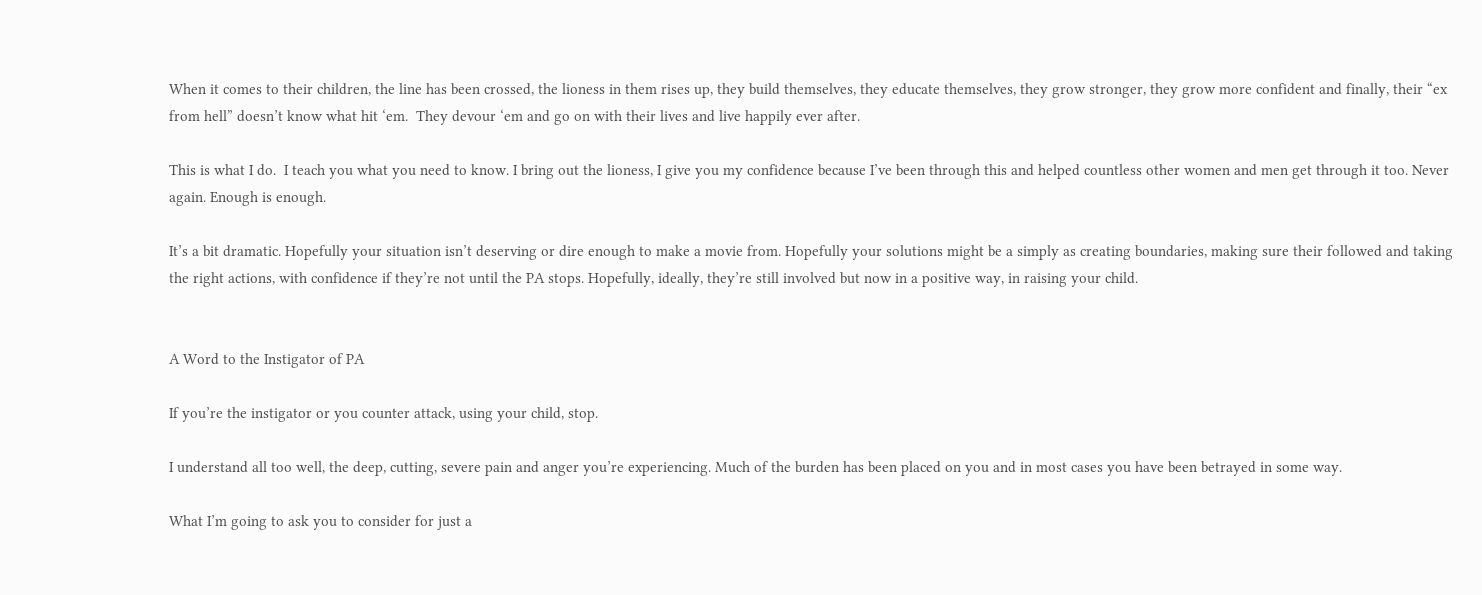When it comes to their children, the line has been crossed, the lioness in them rises up, they build themselves, they educate themselves, they grow stronger, they grow more confident and finally, their “ex from hell” doesn’t know what hit ‘em.  They devour ‘em and go on with their lives and live happily ever after.

This is what I do.  I teach you what you need to know. I bring out the lioness, I give you my confidence because I’ve been through this and helped countless other women and men get through it too. Never again. Enough is enough.

It’s a bit dramatic. Hopefully your situation isn’t deserving or dire enough to make a movie from. Hopefully your solutions might be a simply as creating boundaries, making sure their followed and taking the right actions, with confidence if they’re not until the PA stops. Hopefully, ideally, they’re still involved but now in a positive way, in raising your child.


A Word to the Instigator of PA

If you’re the instigator or you counter attack, using your child, stop.

I understand all too well, the deep, cutting, severe pain and anger you’re experiencing. Much of the burden has been placed on you and in most cases you have been betrayed in some way.

What I’m going to ask you to consider for just a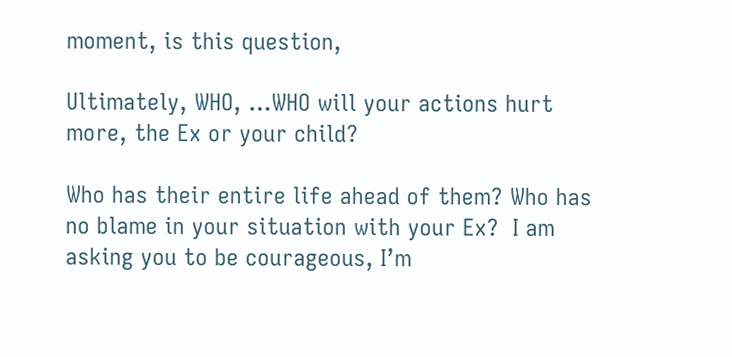moment, is this question,

Ultimately, WHO, …WHO will your actions hurt more, the Ex or your child?

Who has their entire life ahead of them? Who has no blame in your situation with your Ex?  I am asking you to be courageous, I’m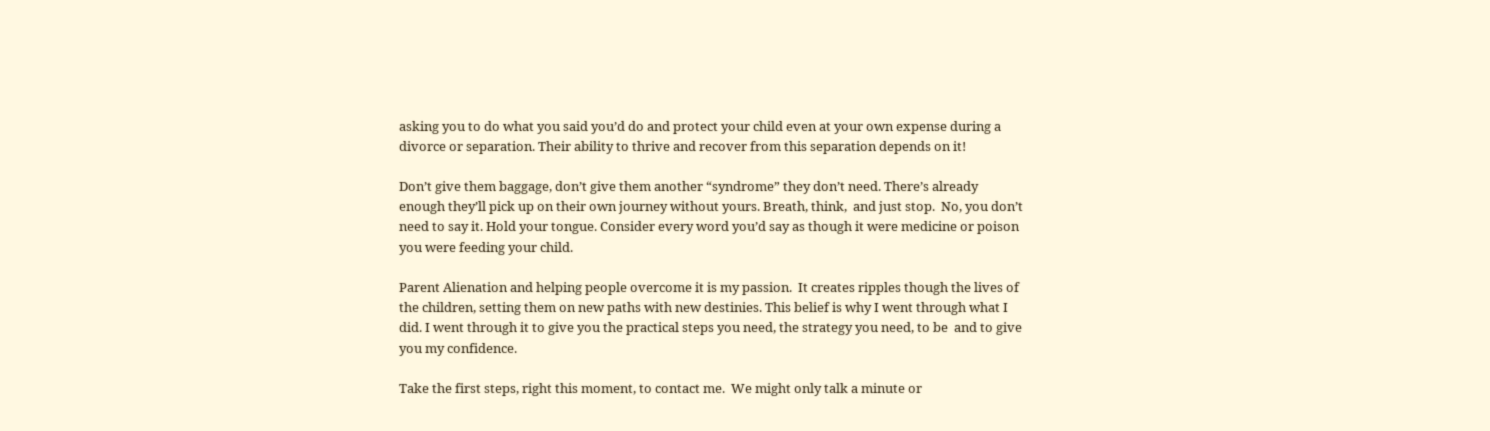asking you to do what you said you’d do and protect your child even at your own expense during a divorce or separation. Their ability to thrive and recover from this separation depends on it!

Don’t give them baggage, don’t give them another “syndrome” they don’t need. There’s already enough they’ll pick up on their own journey without yours. Breath, think,  and just stop.  No, you don’t need to say it. Hold your tongue. Consider every word you’d say as though it were medicine or poison you were feeding your child.

Parent Alienation and helping people overcome it is my passion.  It creates ripples though the lives of the children, setting them on new paths with new destinies. This belief is why I went through what I did. I went through it to give you the practical steps you need, the strategy you need, to be  and to give you my confidence.

Take the first steps, right this moment, to contact me.  We might only talk a minute or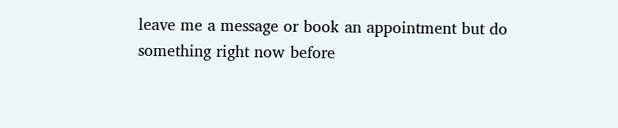leave me a message or book an appointment but do something right now before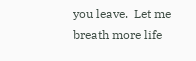you leave.  Let me breath more life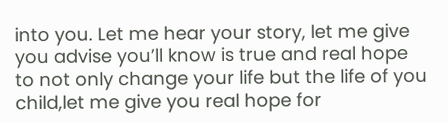into you. Let me hear your story, let me give you advise you’ll know is true and real hope to not only change your life but the life of you child,let me give you real hope for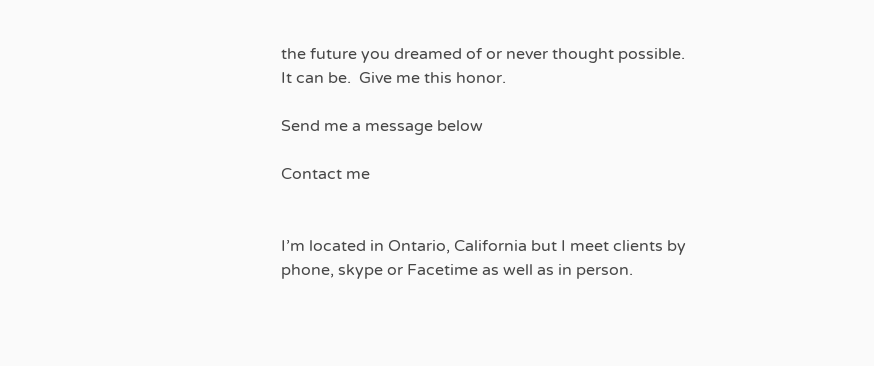the future you dreamed of or never thought possible. It can be.  Give me this honor.

Send me a message below

Contact me


I’m located in Ontario, California but I meet clients by phone, skype or Facetime as well as in person.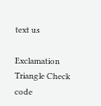text us

Exclamation Triangle Check code